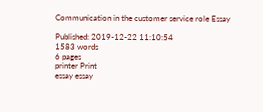Communication in the customer service role Essay

Published: 2019-12-22 11:10:54
1583 words
6 pages
printer Print
essay essay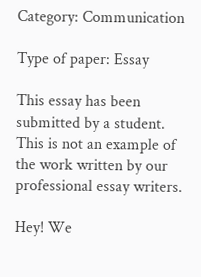Category: Communication

Type of paper: Essay

This essay has been submitted by a student. This is not an example of the work written by our professional essay writers.

Hey! We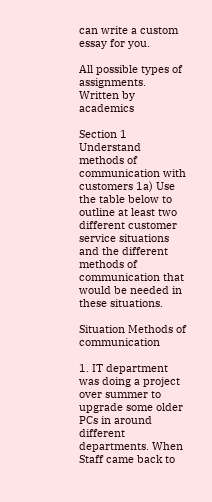can write a custom essay for you.

All possible types of assignments. Written by academics

Section 1 Understand methods of communication with customers 1a) Use the table below to outline at least two different customer service situations and the different methods of communication that would be needed in these situations.

Situation Methods of communication

1. IT department was doing a project over summer to upgrade some older PCs in around different departments. When Staff came back to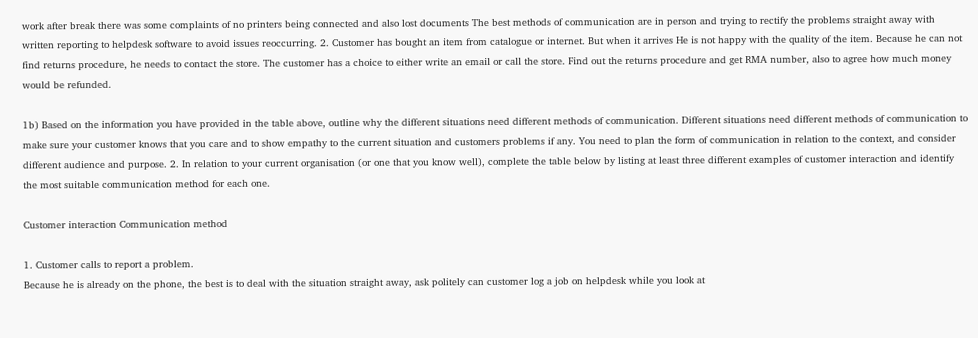work after break there was some complaints of no printers being connected and also lost documents The best methods of communication are in person and trying to rectify the problems straight away with written reporting to helpdesk software to avoid issues reoccurring. 2. Customer has bought an item from catalogue or internet. But when it arrives He is not happy with the quality of the item. Because he can not find returns procedure, he needs to contact the store. The customer has a choice to either write an email or call the store. Find out the returns procedure and get RMA number, also to agree how much money would be refunded.

1b) Based on the information you have provided in the table above, outline why the different situations need different methods of communication. Different situations need different methods of communication to make sure your customer knows that you care and to show empathy to the current situation and customers problems if any. You need to plan the form of communication in relation to the context, and consider different audience and purpose. 2. In relation to your current organisation (or one that you know well), complete the table below by listing at least three different examples of customer interaction and identify the most suitable communication method for each one.

Customer interaction Communication method

1. Customer calls to report a problem.
Because he is already on the phone, the best is to deal with the situation straight away, ask politely can customer log a job on helpdesk while you look at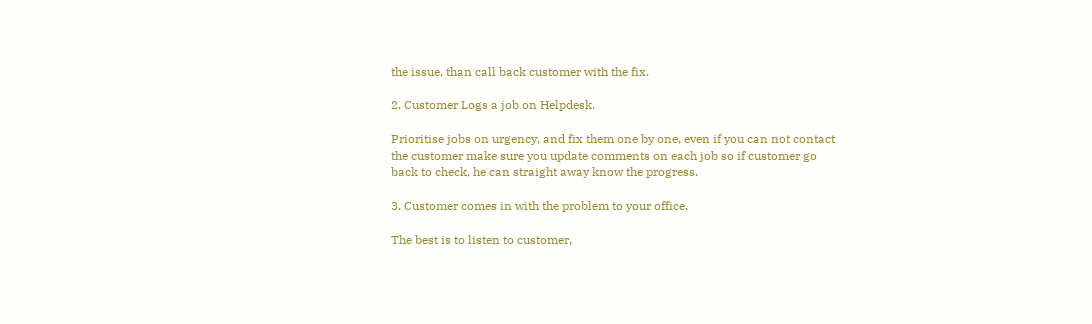the issue, than call back customer with the fix.

2. Customer Logs a job on Helpdesk.

Prioritise jobs on urgency, and fix them one by one, even if you can not contact the customer make sure you update comments on each job so if customer go back to check, he can straight away know the progress.

3. Customer comes in with the problem to your office.

The best is to listen to customer,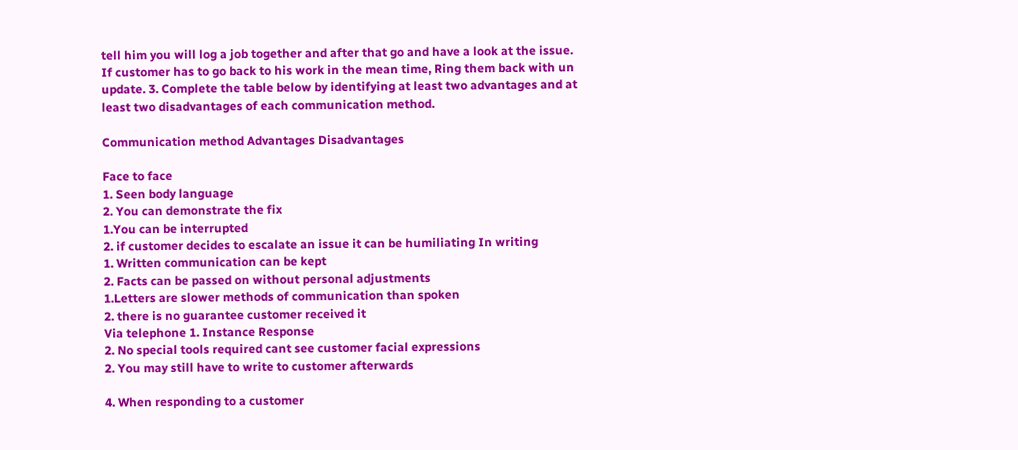tell him you will log a job together and after that go and have a look at the issue. If customer has to go back to his work in the mean time, Ring them back with un update. 3. Complete the table below by identifying at least two advantages and at least two disadvantages of each communication method.

Communication method Advantages Disadvantages

Face to face
1. Seen body language
2. You can demonstrate the fix
1.You can be interrupted
2. if customer decides to escalate an issue it can be humiliating In writing
1. Written communication can be kept
2. Facts can be passed on without personal adjustments
1.Letters are slower methods of communication than spoken
2. there is no guarantee customer received it
Via telephone 1. Instance Response
2. No special tools required cant see customer facial expressions
2. You may still have to write to customer afterwards

4. When responding to a customer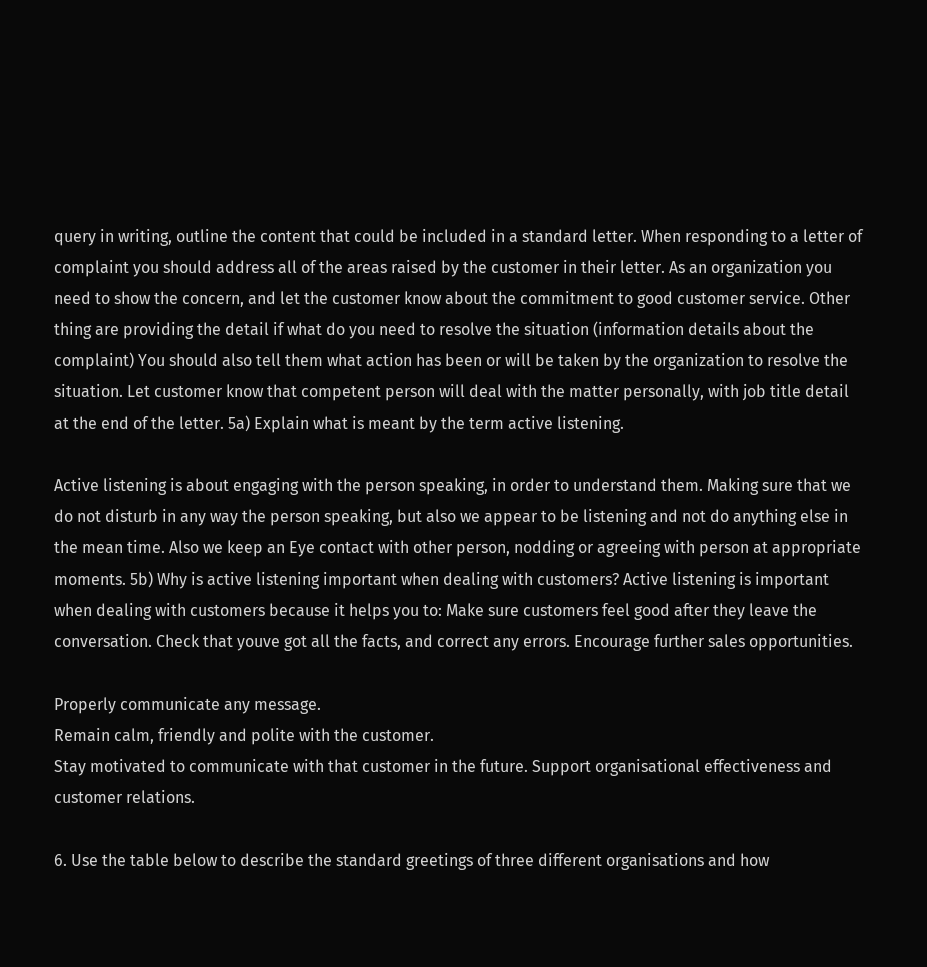query in writing, outline the content that could be included in a standard letter. When responding to a letter of complaint you should address all of the areas raised by the customer in their letter. As an organization you need to show the concern, and let the customer know about the commitment to good customer service. Other thing are providing the detail if what do you need to resolve the situation (information details about the complaint) You should also tell them what action has been or will be taken by the organization to resolve the situation. Let customer know that competent person will deal with the matter personally, with job title detail at the end of the letter. 5a) Explain what is meant by the term active listening.

Active listening is about engaging with the person speaking, in order to understand them. Making sure that we do not disturb in any way the person speaking, but also we appear to be listening and not do anything else in the mean time. Also we keep an Eye contact with other person, nodding or agreeing with person at appropriate moments. 5b) Why is active listening important when dealing with customers? Active listening is important when dealing with customers because it helps you to: Make sure customers feel good after they leave the conversation. Check that youve got all the facts, and correct any errors. Encourage further sales opportunities.

Properly communicate any message.
Remain calm, friendly and polite with the customer.
Stay motivated to communicate with that customer in the future. Support organisational effectiveness and customer relations.

6. Use the table below to describe the standard greetings of three different organisations and how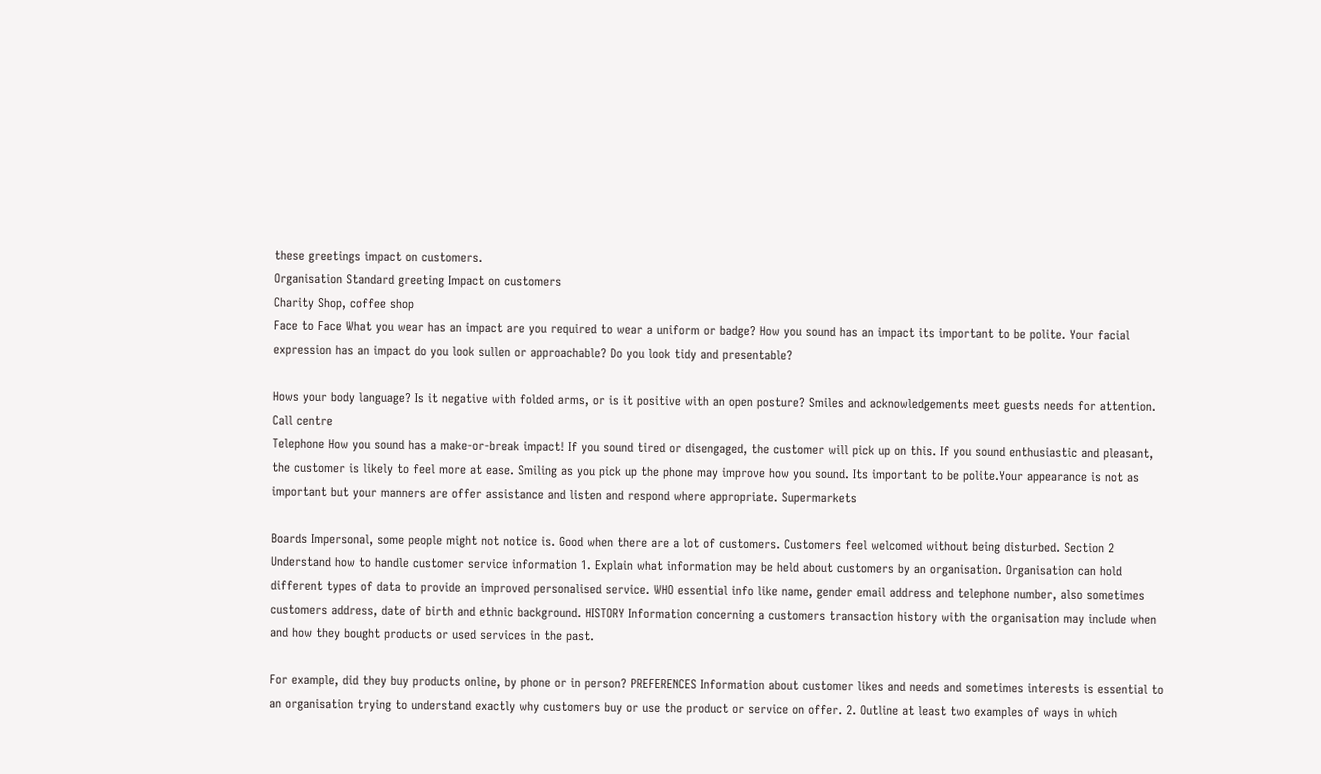these greetings impact on customers.
Organisation Standard greeting Impact on customers
Charity Shop, coffee shop
Face to Face What you wear has an impact are you required to wear a uniform or badge? How you sound has an impact its important to be polite. Your facial expression has an impact do you look sullen or approachable? Do you look tidy and presentable?

Hows your body language? Is it negative with folded arms, or is it positive with an open posture? Smiles and acknowledgements meet guests needs for attention. Call centre
Telephone How you sound has a make-or-break impact! If you sound tired or disengaged, the customer will pick up on this. If you sound enthusiastic and pleasant, the customer is likely to feel more at ease. Smiling as you pick up the phone may improve how you sound. Its important to be polite.Your appearance is not as important but your manners are offer assistance and listen and respond where appropriate. Supermarkets

Boards Impersonal, some people might not notice is. Good when there are a lot of customers. Customers feel welcomed without being disturbed. Section 2 Understand how to handle customer service information 1. Explain what information may be held about customers by an organisation. Organisation can hold different types of data to provide an improved personalised service. WHO essential info like name, gender email address and telephone number, also sometimes customers address, date of birth and ethnic background. HISTORY Information concerning a customers transaction history with the organisation may include when and how they bought products or used services in the past.

For example, did they buy products online, by phone or in person? PREFERENCES Information about customer likes and needs and sometimes interests is essential to an organisation trying to understand exactly why customers buy or use the product or service on offer. 2. Outline at least two examples of ways in which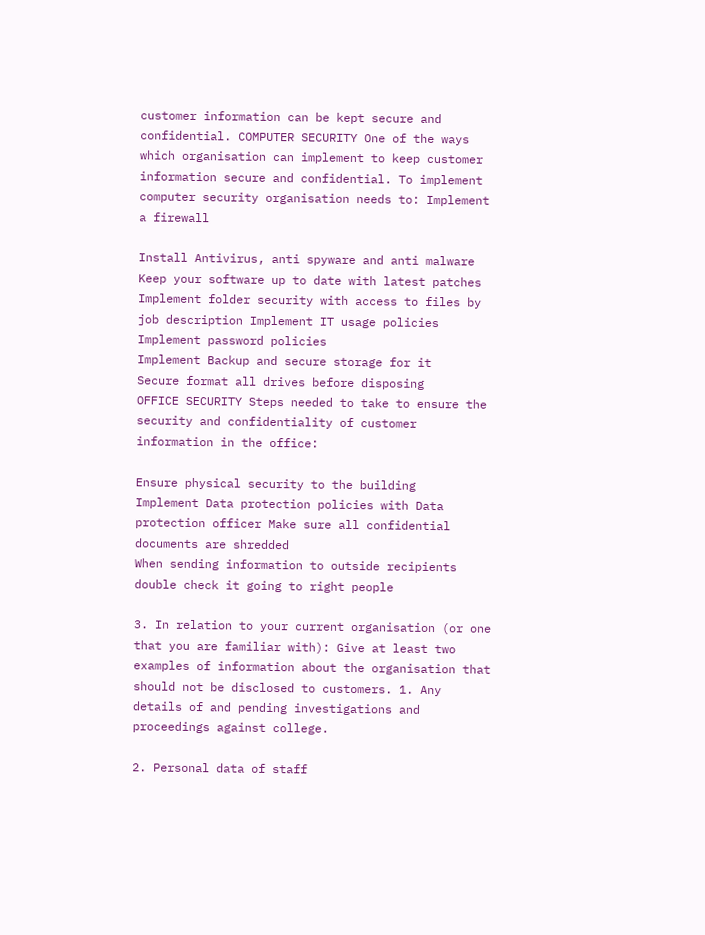customer information can be kept secure and confidential. COMPUTER SECURITY One of the ways which organisation can implement to keep customer information secure and confidential. To implement computer security organisation needs to: Implement a firewall

Install Antivirus, anti spyware and anti malware
Keep your software up to date with latest patches
Implement folder security with access to files by job description Implement IT usage policies
Implement password policies
Implement Backup and secure storage for it
Secure format all drives before disposing
OFFICE SECURITY Steps needed to take to ensure the security and confidentiality of customer information in the office:

Ensure physical security to the building
Implement Data protection policies with Data protection officer Make sure all confidential documents are shredded
When sending information to outside recipients double check it going to right people

3. In relation to your current organisation (or one that you are familiar with): Give at least two examples of information about the organisation that should not be disclosed to customers. 1. Any details of and pending investigations and proceedings against college.

2. Personal data of staff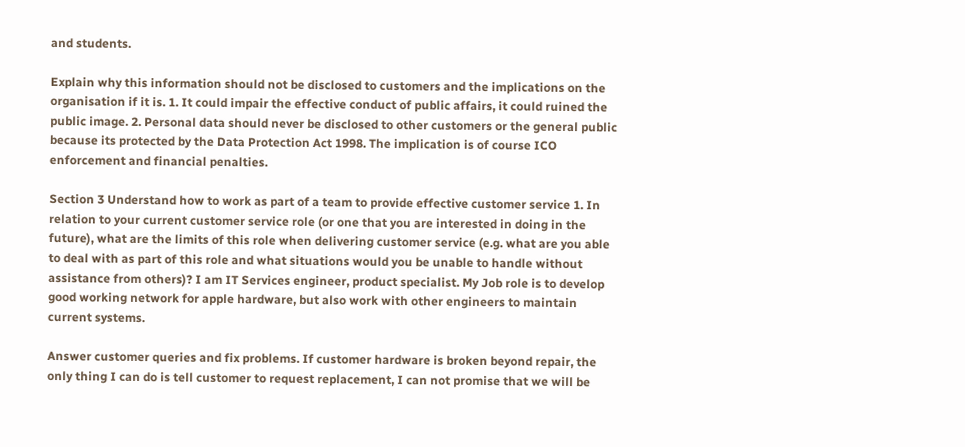and students.

Explain why this information should not be disclosed to customers and the implications on the organisation if it is. 1. It could impair the effective conduct of public affairs, it could ruined the public image. 2. Personal data should never be disclosed to other customers or the general public because its protected by the Data Protection Act 1998. The implication is of course ICO enforcement and financial penalties.

Section 3 Understand how to work as part of a team to provide effective customer service 1. In relation to your current customer service role (or one that you are interested in doing in the future), what are the limits of this role when delivering customer service (e.g. what are you able to deal with as part of this role and what situations would you be unable to handle without assistance from others)? I am IT Services engineer, product specialist. My Job role is to develop good working network for apple hardware, but also work with other engineers to maintain current systems.

Answer customer queries and fix problems. If customer hardware is broken beyond repair, the only thing I can do is tell customer to request replacement, I can not promise that we will be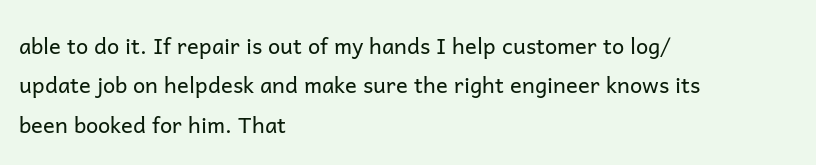able to do it. If repair is out of my hands I help customer to log/ update job on helpdesk and make sure the right engineer knows its been booked for him. That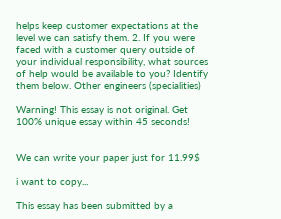helps keep customer expectations at the level we can satisfy them. 2. If you were faced with a customer query outside of your individual responsibility, what sources of help would be available to you? Identify them below. Other engineers (specialities)

Warning! This essay is not original. Get 100% unique essay within 45 seconds!


We can write your paper just for 11.99$

i want to copy...

This essay has been submitted by a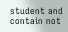student and contain not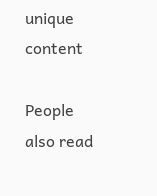unique content

People also read